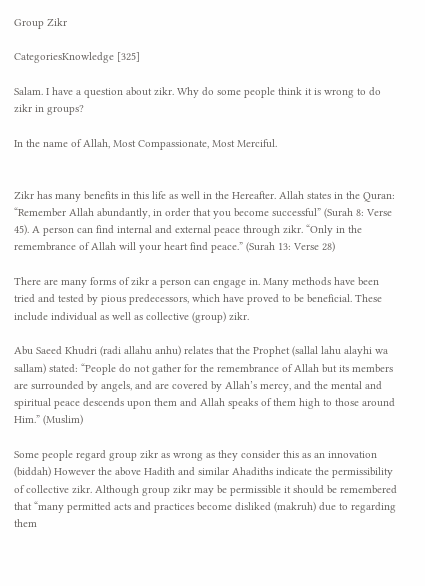Group Zikr

CategoriesKnowledge [325]

Salam. I have a question about zikr. Why do some people think it is wrong to do zikr in groups?

In the name of Allah, Most Compassionate, Most Merciful.


Zikr has many benefits in this life as well in the Hereafter. Allah states in the Quran: “Remember Allah abundantly, in order that you become successful” (Surah 8: Verse 45). A person can find internal and external peace through zikr. “Only in the remembrance of Allah will your heart find peace.” (Surah 13: Verse 28)

There are many forms of zikr a person can engage in. Many methods have been tried and tested by pious predecessors, which have proved to be beneficial. These include individual as well as collective (group) zikr.

Abu Saeed Khudri (radi allahu anhu) relates that the Prophet (sallal lahu alayhi wa sallam) stated: “People do not gather for the remembrance of Allah but its members are surrounded by angels, and are covered by Allah’s mercy, and the mental and spiritual peace descends upon them and Allah speaks of them high to those around Him.” (Muslim)

Some people regard group zikr as wrong as they consider this as an innovation (biddah) However the above Hadith and similar Ahadiths indicate the permissibility of collective zikr. Although group zikr may be permissible it should be remembered that “many permitted acts and practices become disliked (makruh) due to regarding them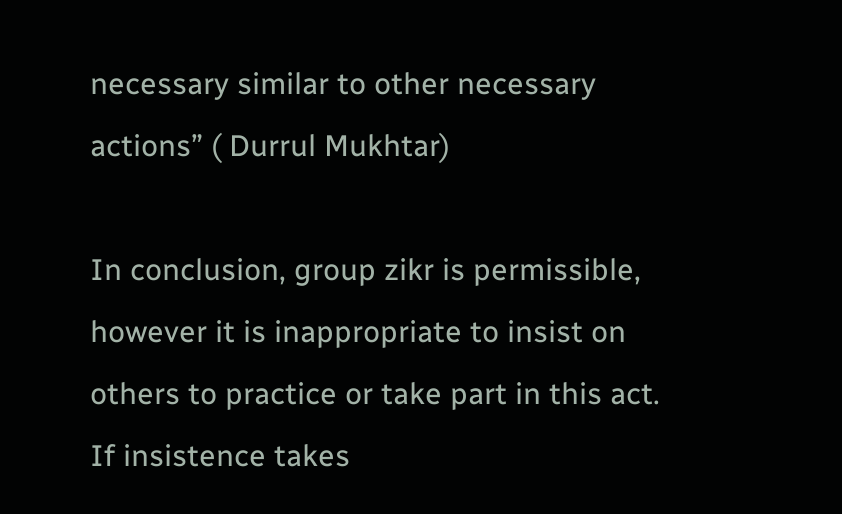necessary similar to other necessary actions” ( Durrul Mukhtar)

In conclusion, group zikr is permissible, however it is inappropriate to insist on others to practice or take part in this act. If insistence takes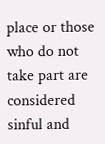place or those who do not take part are considered sinful and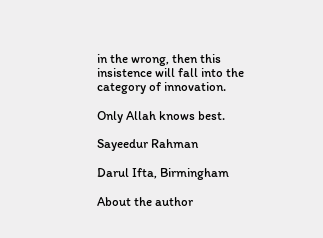in the wrong, then this insistence will fall into the category of innovation.

Only Allah knows best.

Sayeedur Rahman

Darul Ifta, Birmingham

About the author